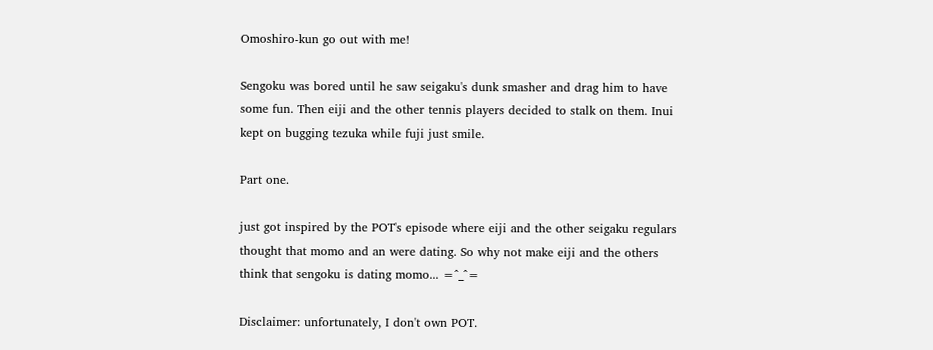Omoshiro-kun go out with me!

Sengoku was bored until he saw seigaku's dunk smasher and drag him to have some fun. Then eiji and the other tennis players decided to stalk on them. Inui kept on bugging tezuka while fuji just smile.

Part one.

just got inspired by the POT's episode where eiji and the other seigaku regulars thought that momo and an were dating. So why not make eiji and the others think that sengoku is dating momo... =^_^=

Disclaimer: unfortunately, I don't own POT.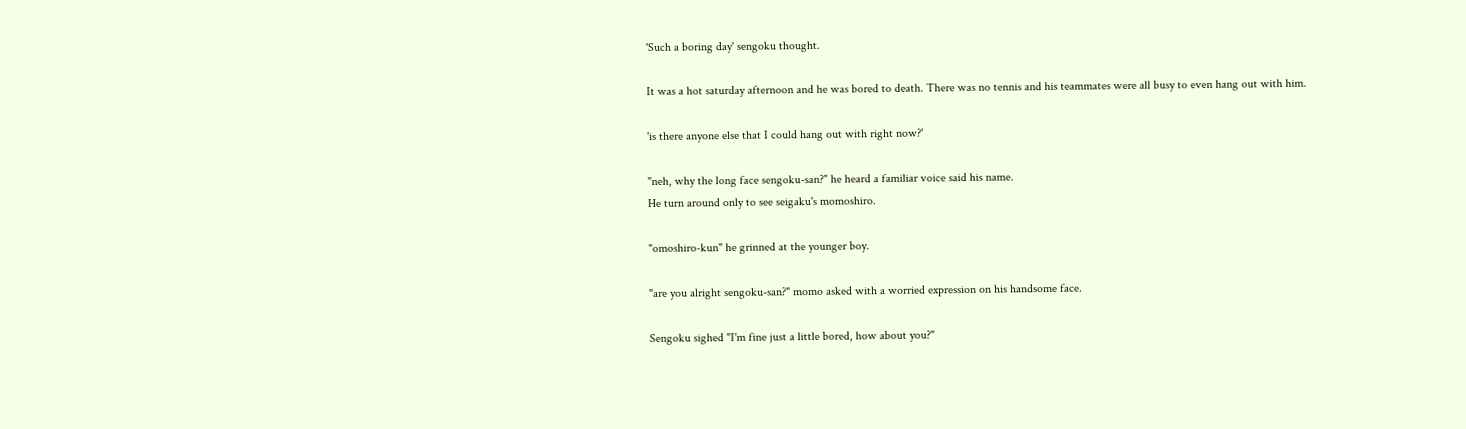'Such a boring day' sengoku thought.

It was a hot saturday afternoon and he was bored to death. There was no tennis and his teammates were all busy to even hang out with him.

'is there anyone else that I could hang out with right now?'

"neh, why the long face sengoku-san?" he heard a familiar voice said his name.
He turn around only to see seigaku's momoshiro.

"omoshiro-kun" he grinned at the younger boy.

"are you alright sengoku-san?" momo asked with a worried expression on his handsome face.

Sengoku sighed "I'm fine just a little bored, how about you?"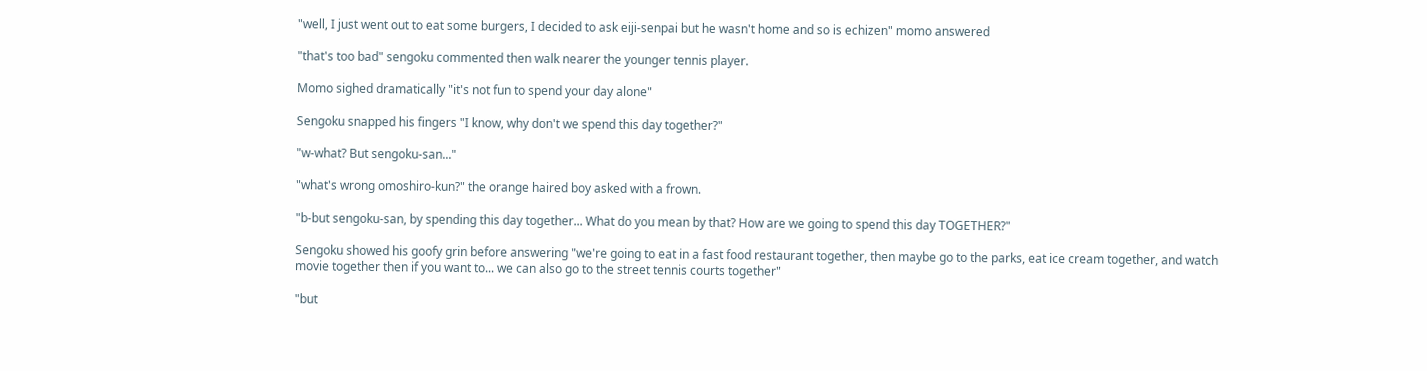"well, I just went out to eat some burgers, I decided to ask eiji-senpai but he wasn't home and so is echizen" momo answered

"that's too bad" sengoku commented then walk nearer the younger tennis player.

Momo sighed dramatically "it's not fun to spend your day alone"

Sengoku snapped his fingers "I know, why don't we spend this day together?"

"w-what? But sengoku-san..."

"what's wrong omoshiro-kun?" the orange haired boy asked with a frown.

"b-but sengoku-san, by spending this day together... What do you mean by that? How are we going to spend this day TOGETHER?"

Sengoku showed his goofy grin before answering "we're going to eat in a fast food restaurant together, then maybe go to the parks, eat ice cream together, and watch movie together then if you want to... we can also go to the street tennis courts together"

"but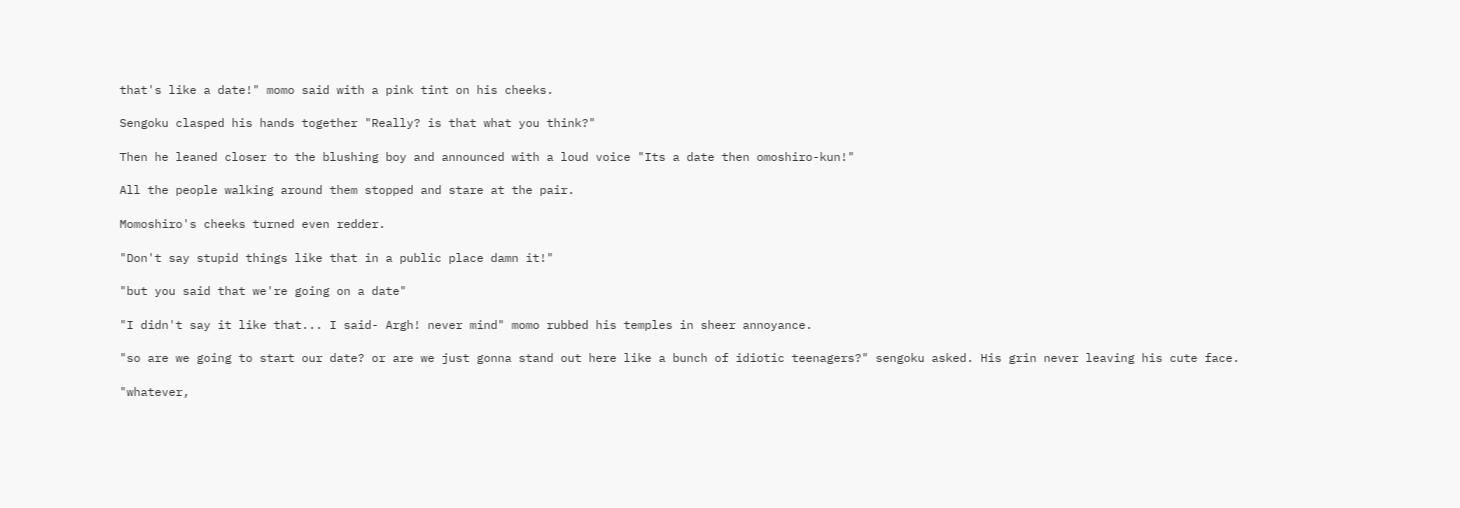that's like a date!" momo said with a pink tint on his cheeks.

Sengoku clasped his hands together "Really? is that what you think?"

Then he leaned closer to the blushing boy and announced with a loud voice "Its a date then omoshiro-kun!"

All the people walking around them stopped and stare at the pair.

Momoshiro's cheeks turned even redder.

"Don't say stupid things like that in a public place damn it!"

"but you said that we're going on a date"

"I didn't say it like that... I said- Argh! never mind" momo rubbed his temples in sheer annoyance.

"so are we going to start our date? or are we just gonna stand out here like a bunch of idiotic teenagers?" sengoku asked. His grin never leaving his cute face.

"whatever,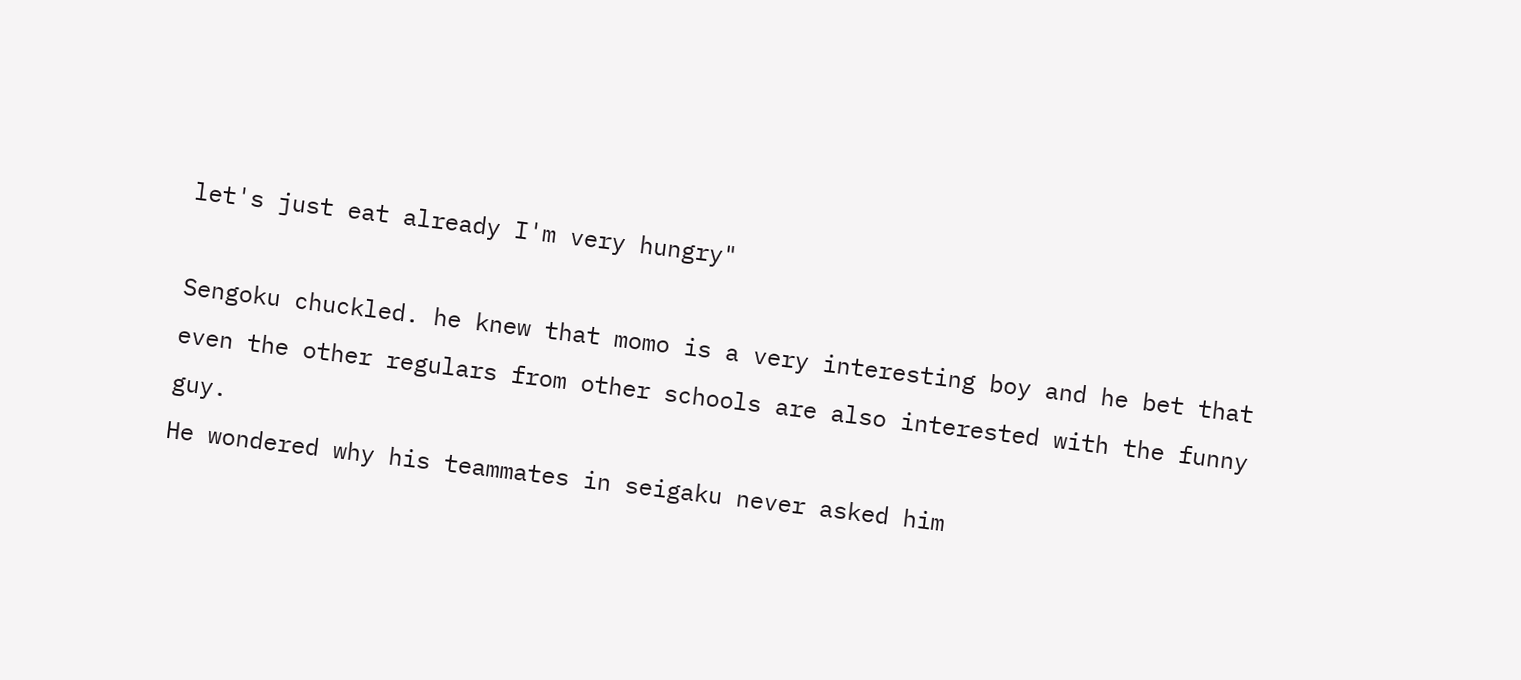let's just eat already I'm very hungry"

Sengoku chuckled. he knew that momo is a very interesting boy and he bet that even the other regulars from other schools are also interested with the funny guy.
He wondered why his teammates in seigaku never asked him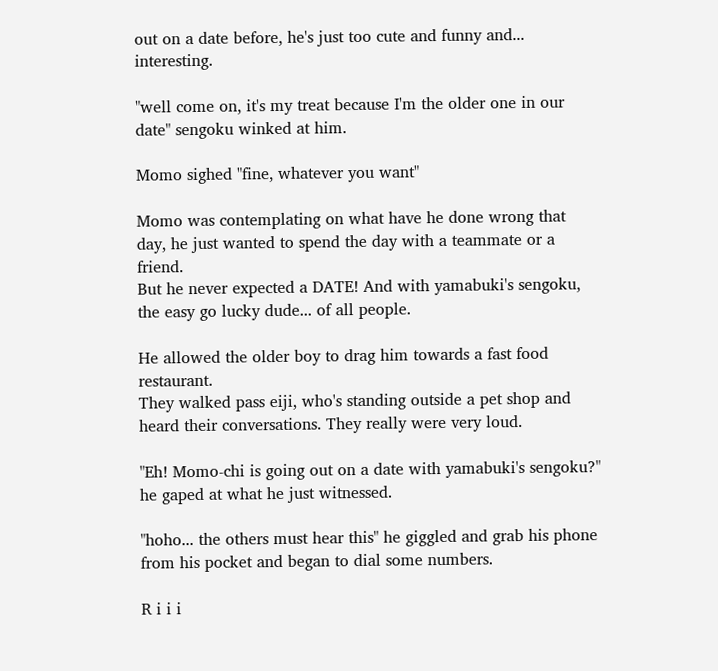out on a date before, he's just too cute and funny and... interesting.

"well come on, it's my treat because I'm the older one in our date" sengoku winked at him.

Momo sighed "fine, whatever you want"

Momo was contemplating on what have he done wrong that day, he just wanted to spend the day with a teammate or a friend.
But he never expected a DATE! And with yamabuki's sengoku, the easy go lucky dude... of all people.

He allowed the older boy to drag him towards a fast food restaurant.
They walked pass eiji, who's standing outside a pet shop and heard their conversations. They really were very loud.

"Eh! Momo-chi is going out on a date with yamabuki's sengoku?" he gaped at what he just witnessed.

"hoho... the others must hear this" he giggled and grab his phone from his pocket and began to dial some numbers.

R i i i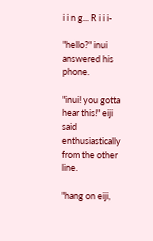i i n g... R i i i-

"hello?" inui answered his phone.

"inui! you gotta hear this!" eiji said enthusiastically from the other line.

"hang on eiji,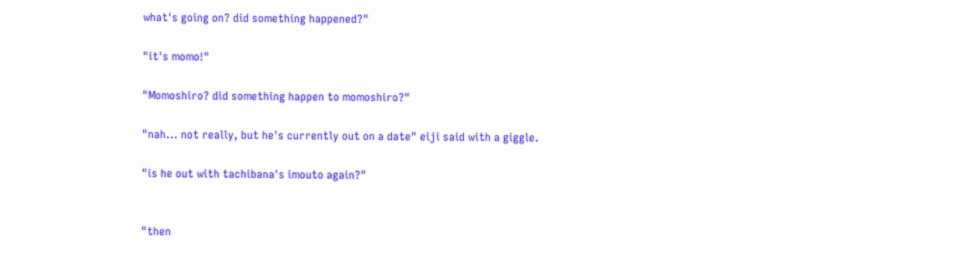what's going on? did something happened?"

"it's momo!"

"Momoshiro? did something happen to momoshiro?"

"nah... not really, but he's currently out on a date" eiji said with a giggle.

"is he out with tachibana's imouto again?"


"then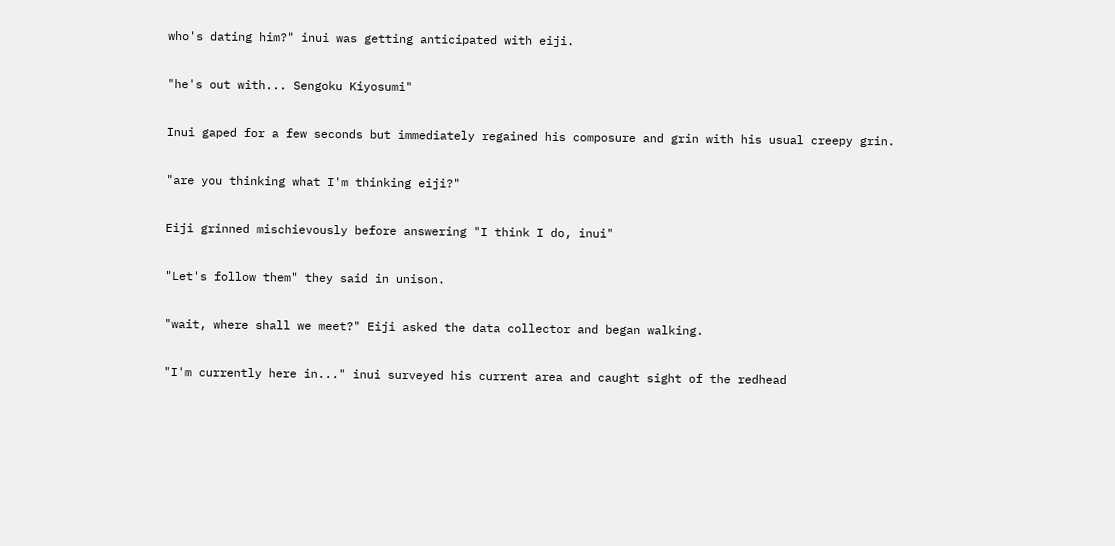who's dating him?" inui was getting anticipated with eiji.

"he's out with... Sengoku Kiyosumi"

Inui gaped for a few seconds but immediately regained his composure and grin with his usual creepy grin.

"are you thinking what I'm thinking eiji?"

Eiji grinned mischievously before answering "I think I do, inui"

"Let's follow them" they said in unison.

"wait, where shall we meet?" Eiji asked the data collector and began walking.

"I'm currently here in..." inui surveyed his current area and caught sight of the redhead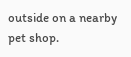outside on a nearby pet shop.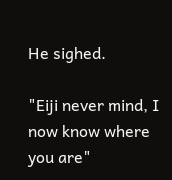He sighed.

"Eiji never mind, I now know where you are"